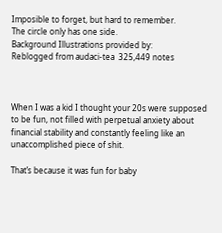Imposible to forget, but hard to remember.
The circle only has one side.
Background Illustrations provided by:
Reblogged from audaci-tea  325,449 notes



When I was a kid I thought your 20s were supposed to be fun, not filled with perpetual anxiety about financial stability and constantly feeling like an unaccomplished piece of shit.

That’s because it was fun for baby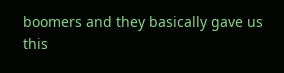boomers and they basically gave us this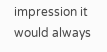impression it would always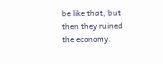be like that, but then they ruined the economy.